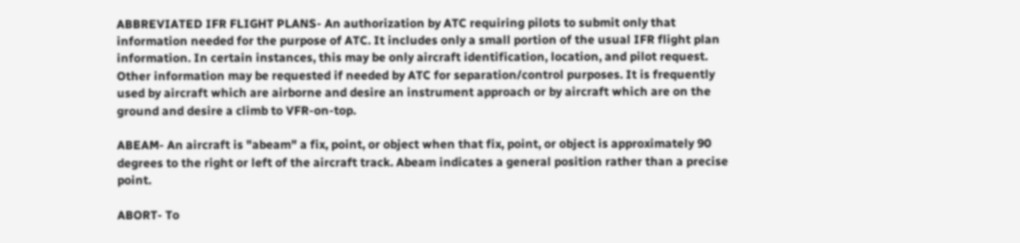ABBREVIATED IFR FLIGHT PLANS- An authorization by ATC requiring pilots to submit only that information needed for the purpose of ATC. It includes only a small portion of the usual IFR flight plan information. In certain instances, this may be only aircraft identification, location, and pilot request. Other information may be requested if needed by ATC for separation/control purposes. It is frequently used by aircraft which are airborne and desire an instrument approach or by aircraft which are on the ground and desire a climb to VFR-on-top.

ABEAM- An aircraft is "abeam" a fix, point, or object when that fix, point, or object is approximately 90 degrees to the right or left of the aircraft track. Abeam indicates a general position rather than a precise point.

ABORT- To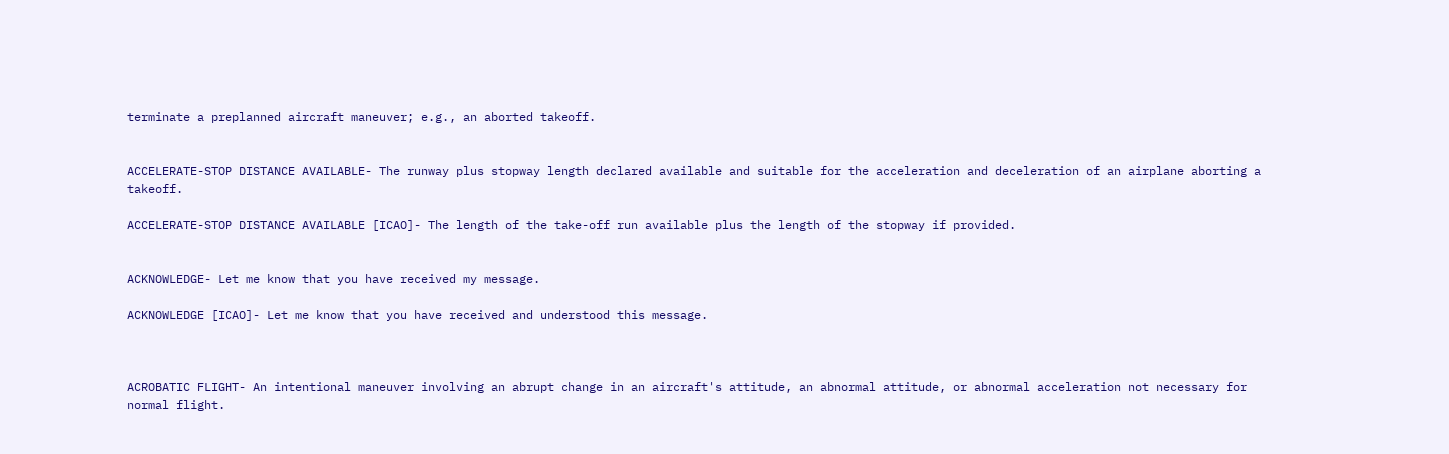terminate a preplanned aircraft maneuver; e.g., an aborted takeoff.


ACCELERATE-STOP DISTANCE AVAILABLE- The runway plus stopway length declared available and suitable for the acceleration and deceleration of an airplane aborting a takeoff.

ACCELERATE-STOP DISTANCE AVAILABLE [ICAO]- The length of the take-off run available plus the length of the stopway if provided.


ACKNOWLEDGE- Let me know that you have received my message.

ACKNOWLEDGE [ICAO]- Let me know that you have received and understood this message.



ACROBATIC FLIGHT- An intentional maneuver involving an abrupt change in an aircraft's attitude, an abnormal attitude, or abnormal acceleration not necessary for normal flight.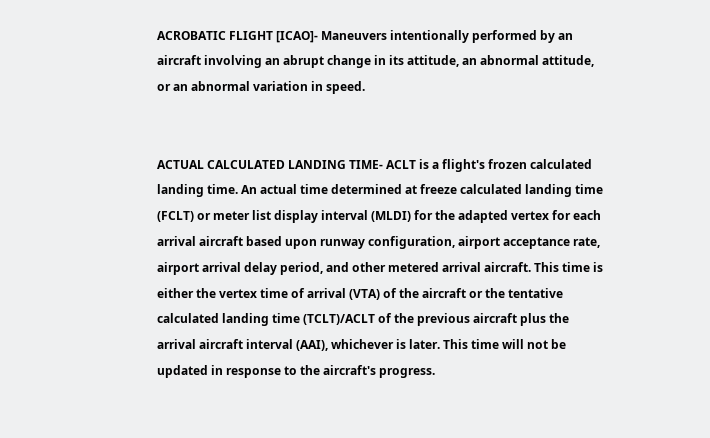ACROBATIC FLIGHT [ICAO]- Maneuvers intentionally performed by an aircraft involving an abrupt change in its attitude, an abnormal attitude, or an abnormal variation in speed.


ACTUAL CALCULATED LANDING TIME- ACLT is a flight's frozen calculated landing time. An actual time determined at freeze calculated landing time (FCLT) or meter list display interval (MLDI) for the adapted vertex for each arrival aircraft based upon runway configuration, airport acceptance rate, airport arrival delay period, and other metered arrival aircraft. This time is either the vertex time of arrival (VTA) of the aircraft or the tentative calculated landing time (TCLT)/ACLT of the previous aircraft plus the arrival aircraft interval (AAI), whichever is later. This time will not be updated in response to the aircraft's progress.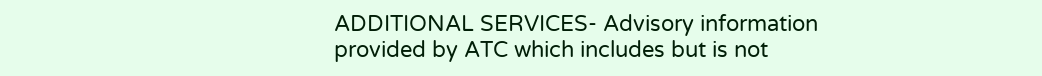ADDITIONAL SERVICES- Advisory information provided by ATC which includes but is not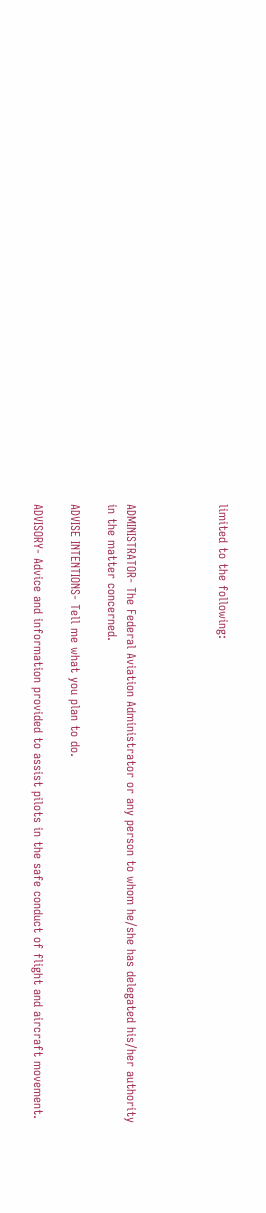limited to the following:




ADMINISTRATOR- The Federal Aviation Administrator or any person to whom he/she has delegated his/her authority in the matter concerned.

ADVISE INTENTIONS- Tell me what you plan to do.

ADVISORY- Advice and information provided to assist pilots in the safe conduct of flight and aircraft movement.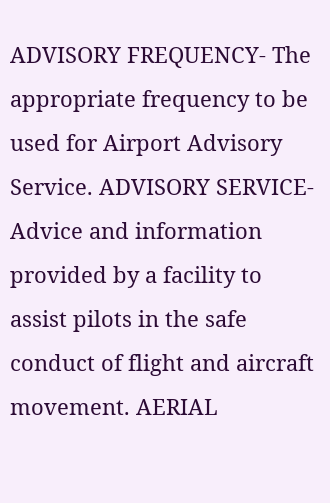ADVISORY FREQUENCY- The appropriate frequency to be used for Airport Advisory Service. ADVISORY SERVICE- Advice and information provided by a facility to assist pilots in the safe conduct of flight and aircraft movement. AERIAL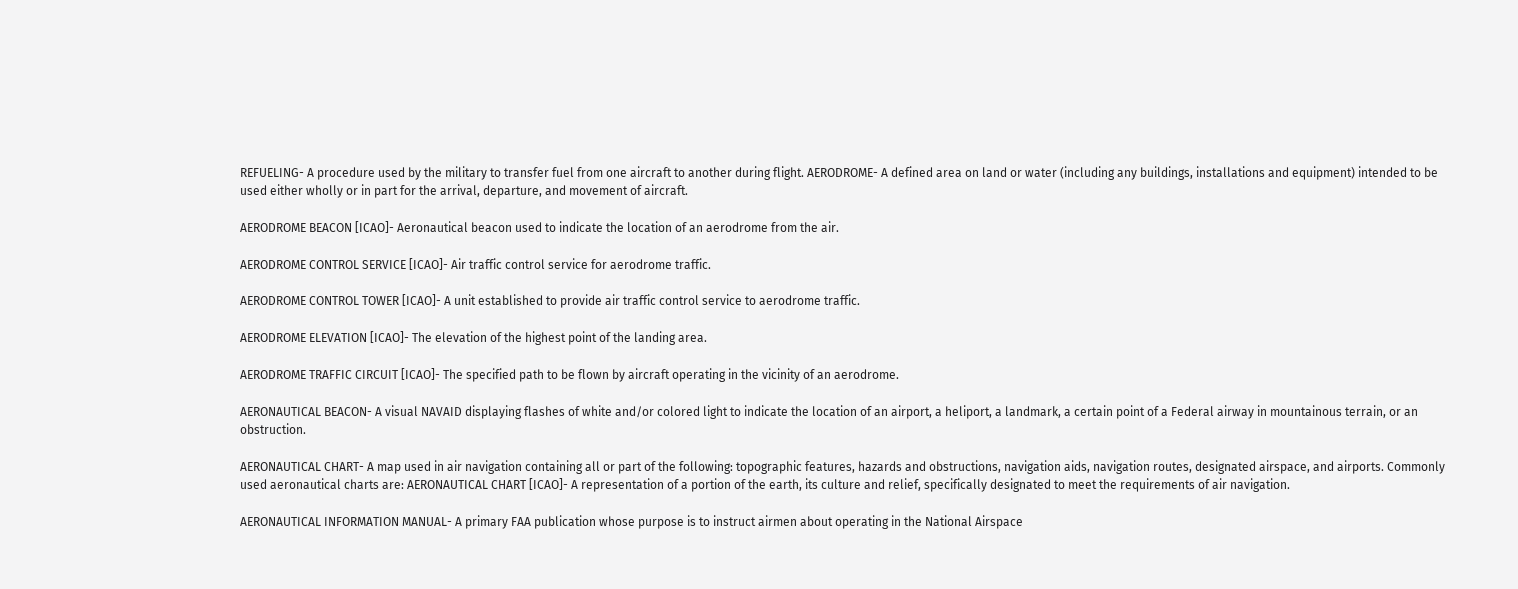REFUELING- A procedure used by the military to transfer fuel from one aircraft to another during flight. AERODROME- A defined area on land or water (including any buildings, installations and equipment) intended to be used either wholly or in part for the arrival, departure, and movement of aircraft.

AERODROME BEACON [ICAO]- Aeronautical beacon used to indicate the location of an aerodrome from the air.

AERODROME CONTROL SERVICE [ICAO]- Air traffic control service for aerodrome traffic.

AERODROME CONTROL TOWER [ICAO]- A unit established to provide air traffic control service to aerodrome traffic.

AERODROME ELEVATION [ICAO]- The elevation of the highest point of the landing area.

AERODROME TRAFFIC CIRCUIT [ICAO]- The specified path to be flown by aircraft operating in the vicinity of an aerodrome.

AERONAUTICAL BEACON- A visual NAVAID displaying flashes of white and/or colored light to indicate the location of an airport, a heliport, a landmark, a certain point of a Federal airway in mountainous terrain, or an obstruction.

AERONAUTICAL CHART- A map used in air navigation containing all or part of the following: topographic features, hazards and obstructions, navigation aids, navigation routes, designated airspace, and airports. Commonly used aeronautical charts are: AERONAUTICAL CHART [ICAO]- A representation of a portion of the earth, its culture and relief, specifically designated to meet the requirements of air navigation.

AERONAUTICAL INFORMATION MANUAL- A primary FAA publication whose purpose is to instruct airmen about operating in the National Airspace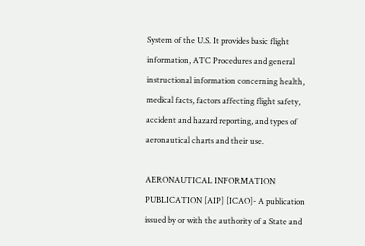System of the U.S. It provides basic flight information, ATC Procedures and general instructional information concerning health, medical facts, factors affecting flight safety, accident and hazard reporting, and types of aeronautical charts and their use.

AERONAUTICAL INFORMATION PUBLICATION [AIP] [ICAO]- A publication issued by or with the authority of a State and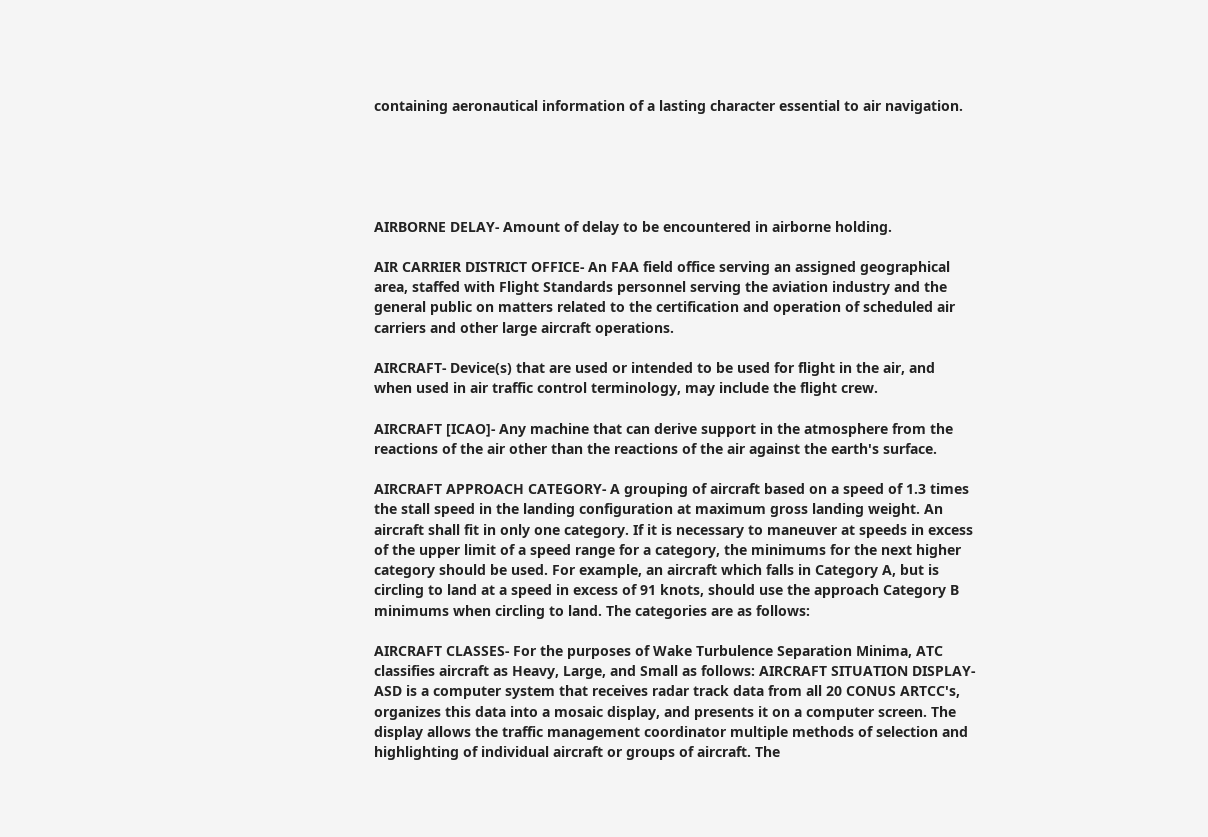containing aeronautical information of a lasting character essential to air navigation.





AIRBORNE DELAY- Amount of delay to be encountered in airborne holding.

AIR CARRIER DISTRICT OFFICE- An FAA field office serving an assigned geographical area, staffed with Flight Standards personnel serving the aviation industry and the general public on matters related to the certification and operation of scheduled air carriers and other large aircraft operations.

AIRCRAFT- Device(s) that are used or intended to be used for flight in the air, and when used in air traffic control terminology, may include the flight crew.

AIRCRAFT [ICAO]- Any machine that can derive support in the atmosphere from the reactions of the air other than the reactions of the air against the earth's surface.

AIRCRAFT APPROACH CATEGORY- A grouping of aircraft based on a speed of 1.3 times the stall speed in the landing configuration at maximum gross landing weight. An aircraft shall fit in only one category. If it is necessary to maneuver at speeds in excess of the upper limit of a speed range for a category, the minimums for the next higher category should be used. For example, an aircraft which falls in Category A, but is circling to land at a speed in excess of 91 knots, should use the approach Category B minimums when circling to land. The categories are as follows:

AIRCRAFT CLASSES- For the purposes of Wake Turbulence Separation Minima, ATC classifies aircraft as Heavy, Large, and Small as follows: AIRCRAFT SITUATION DISPLAY- ASD is a computer system that receives radar track data from all 20 CONUS ARTCC's, organizes this data into a mosaic display, and presents it on a computer screen. The display allows the traffic management coordinator multiple methods of selection and highlighting of individual aircraft or groups of aircraft. The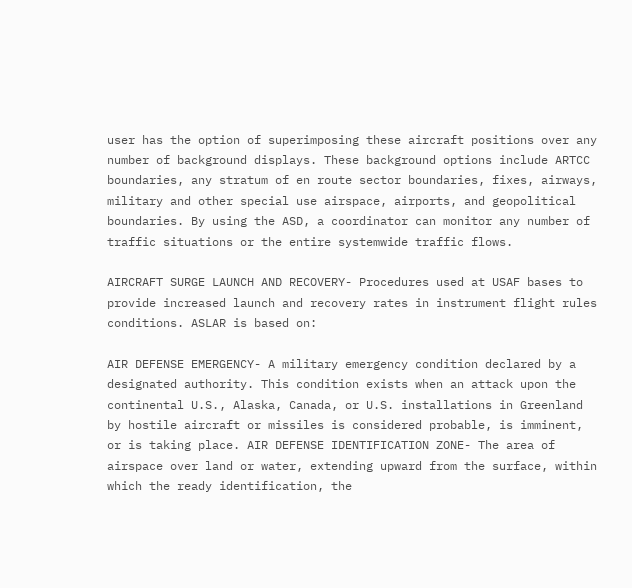user has the option of superimposing these aircraft positions over any number of background displays. These background options include ARTCC boundaries, any stratum of en route sector boundaries, fixes, airways, military and other special use airspace, airports, and geopolitical boundaries. By using the ASD, a coordinator can monitor any number of traffic situations or the entire systemwide traffic flows.

AIRCRAFT SURGE LAUNCH AND RECOVERY- Procedures used at USAF bases to provide increased launch and recovery rates in instrument flight rules conditions. ASLAR is based on:

AIR DEFENSE EMERGENCY- A military emergency condition declared by a designated authority. This condition exists when an attack upon the continental U.S., Alaska, Canada, or U.S. installations in Greenland by hostile aircraft or missiles is considered probable, is imminent, or is taking place. AIR DEFENSE IDENTIFICATION ZONE- The area of airspace over land or water, extending upward from the surface, within which the ready identification, the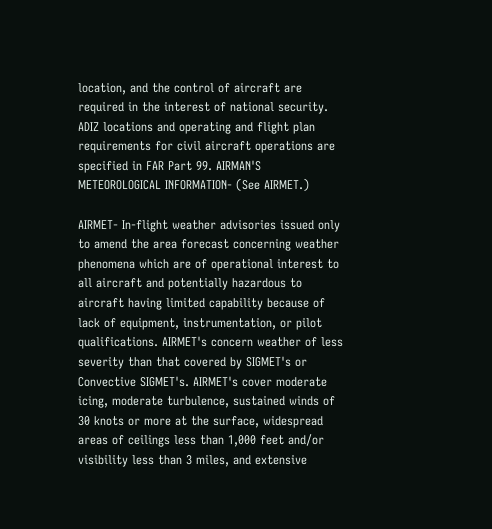location, and the control of aircraft are required in the interest of national security. ADIZ locations and operating and flight plan requirements for civil aircraft operations are specified in FAR Part 99. AIRMAN'S METEOROLOGICAL INFORMATION- (See AIRMET.)

AIRMET- In-flight weather advisories issued only to amend the area forecast concerning weather phenomena which are of operational interest to all aircraft and potentially hazardous to aircraft having limited capability because of lack of equipment, instrumentation, or pilot qualifications. AIRMET's concern weather of less severity than that covered by SIGMET's or Convective SIGMET's. AIRMET's cover moderate icing, moderate turbulence, sustained winds of 30 knots or more at the surface, widespread areas of ceilings less than 1,000 feet and/or visibility less than 3 miles, and extensive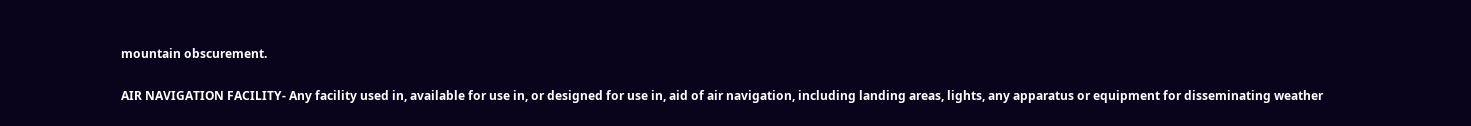mountain obscurement.

AIR NAVIGATION FACILITY- Any facility used in, available for use in, or designed for use in, aid of air navigation, including landing areas, lights, any apparatus or equipment for disseminating weather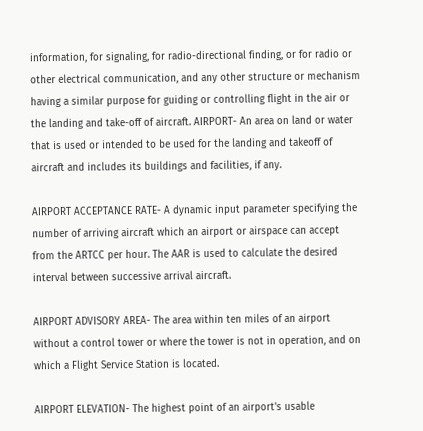information, for signaling, for radio-directional finding, or for radio or other electrical communication, and any other structure or mechanism having a similar purpose for guiding or controlling flight in the air or the landing and take-off of aircraft. AIRPORT- An area on land or water that is used or intended to be used for the landing and takeoff of aircraft and includes its buildings and facilities, if any.

AIRPORT ACCEPTANCE RATE- A dynamic input parameter specifying the number of arriving aircraft which an airport or airspace can accept from the ARTCC per hour. The AAR is used to calculate the desired interval between successive arrival aircraft.

AIRPORT ADVISORY AREA- The area within ten miles of an airport without a control tower or where the tower is not in operation, and on which a Flight Service Station is located.

AIRPORT ELEVATION- The highest point of an airport's usable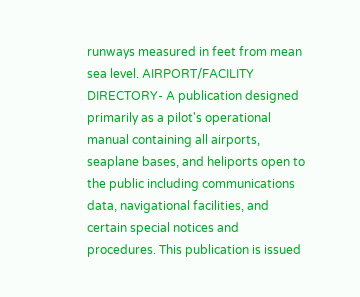runways measured in feet from mean sea level. AIRPORT/FACILITY DIRECTORY- A publication designed primarily as a pilot's operational manual containing all airports, seaplane bases, and heliports open to the public including communications data, navigational facilities, and certain special notices and procedures. This publication is issued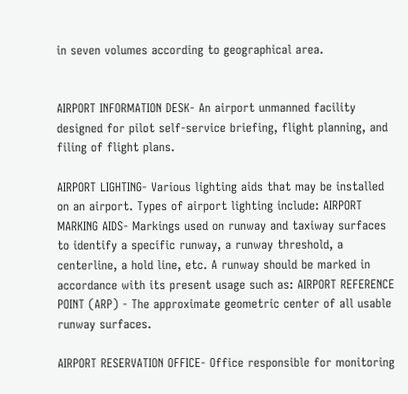in seven volumes according to geographical area.


AIRPORT INFORMATION DESK- An airport unmanned facility designed for pilot self-service briefing, flight planning, and filing of flight plans.

AIRPORT LIGHTING- Various lighting aids that may be installed on an airport. Types of airport lighting include: AIRPORT MARKING AIDS- Markings used on runway and taxiway surfaces to identify a specific runway, a runway threshold, a centerline, a hold line, etc. A runway should be marked in accordance with its present usage such as: AIRPORT REFERENCE POINT (ARP) - The approximate geometric center of all usable runway surfaces.

AIRPORT RESERVATION OFFICE- Office responsible for monitoring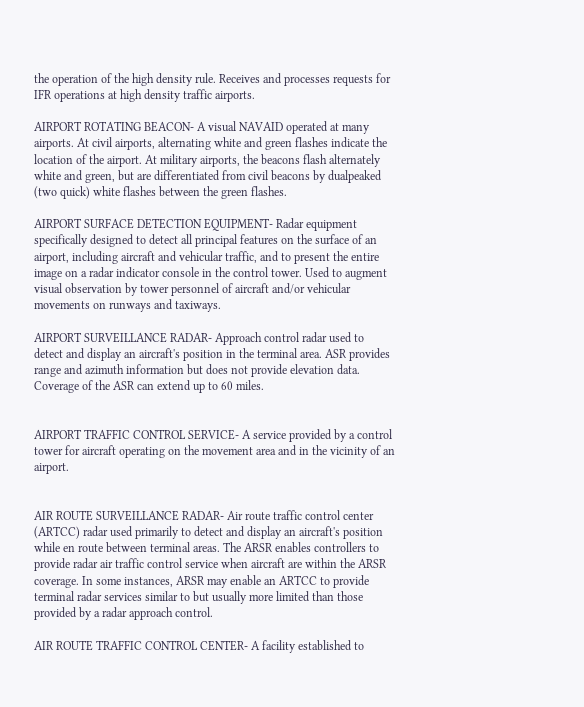the operation of the high density rule. Receives and processes requests for IFR operations at high density traffic airports.

AIRPORT ROTATING BEACON- A visual NAVAID operated at many airports. At civil airports, alternating white and green flashes indicate the location of the airport. At military airports, the beacons flash alternately white and green, but are differentiated from civil beacons by dualpeaked (two quick) white flashes between the green flashes.

AIRPORT SURFACE DETECTION EQUIPMENT- Radar equipment specifically designed to detect all principal features on the surface of an airport, including aircraft and vehicular traffic, and to present the entire image on a radar indicator console in the control tower. Used to augment visual observation by tower personnel of aircraft and/or vehicular movements on runways and taxiways.

AIRPORT SURVEILLANCE RADAR- Approach control radar used to detect and display an aircraft's position in the terminal area. ASR provides range and azimuth information but does not provide elevation data. Coverage of the ASR can extend up to 60 miles.


AIRPORT TRAFFIC CONTROL SERVICE- A service provided by a control tower for aircraft operating on the movement area and in the vicinity of an airport.


AIR ROUTE SURVEILLANCE RADAR- Air route traffic control center (ARTCC) radar used primarily to detect and display an aircraft's position while en route between terminal areas. The ARSR enables controllers to provide radar air traffic control service when aircraft are within the ARSR coverage. In some instances, ARSR may enable an ARTCC to provide terminal radar services similar to but usually more limited than those provided by a radar approach control.

AIR ROUTE TRAFFIC CONTROL CENTER- A facility established to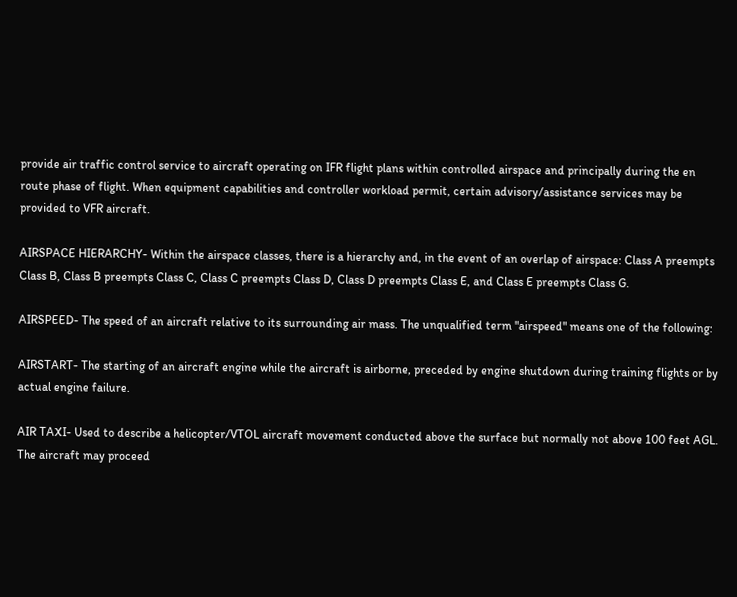provide air traffic control service to aircraft operating on IFR flight plans within controlled airspace and principally during the en route phase of flight. When equipment capabilities and controller workload permit, certain advisory/assistance services may be provided to VFR aircraft.

AIRSPACE HIERARCHY- Within the airspace classes, there is a hierarchy and, in the event of an overlap of airspace: Class A preempts Class B, Class B preempts Class C, Class C preempts Class D, Class D preempts Class E, and Class E preempts Class G.

AIRSPEED- The speed of an aircraft relative to its surrounding air mass. The unqualified term "airspeed" means one of the following:

AIRSTART- The starting of an aircraft engine while the aircraft is airborne, preceded by engine shutdown during training flights or by actual engine failure.

AIR TAXI- Used to describe a helicopter/VTOL aircraft movement conducted above the surface but normally not above 100 feet AGL. The aircraft may proceed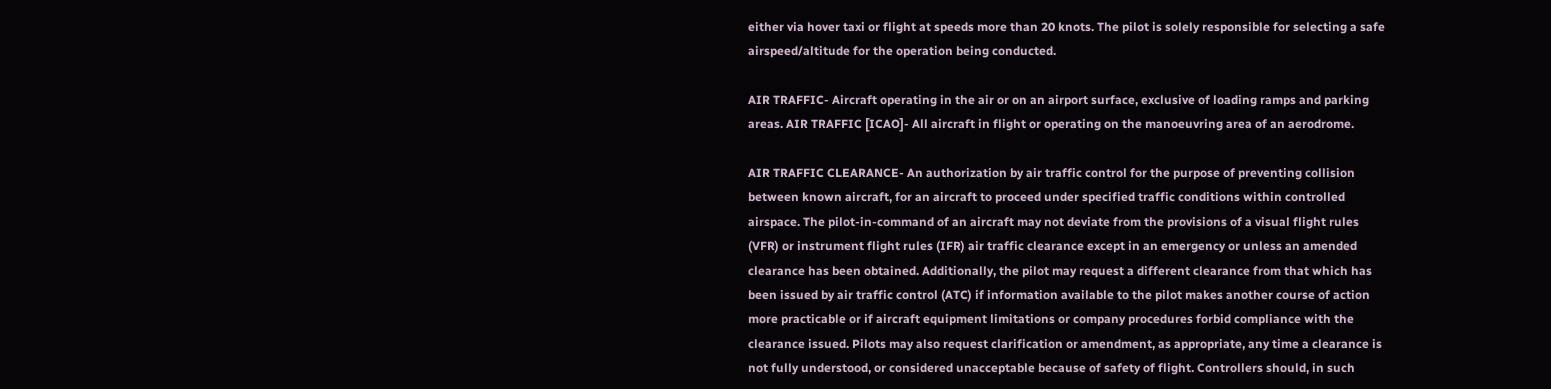either via hover taxi or flight at speeds more than 20 knots. The pilot is solely responsible for selecting a safe airspeed/altitude for the operation being conducted.

AIR TRAFFIC- Aircraft operating in the air or on an airport surface, exclusive of loading ramps and parking areas. AIR TRAFFIC [ICAO]- All aircraft in flight or operating on the manoeuvring area of an aerodrome.

AIR TRAFFIC CLEARANCE- An authorization by air traffic control for the purpose of preventing collision between known aircraft, for an aircraft to proceed under specified traffic conditions within controlled airspace. The pilot-in-command of an aircraft may not deviate from the provisions of a visual flight rules (VFR) or instrument flight rules (IFR) air traffic clearance except in an emergency or unless an amended clearance has been obtained. Additionally, the pilot may request a different clearance from that which has been issued by air traffic control (ATC) if information available to the pilot makes another course of action more practicable or if aircraft equipment limitations or company procedures forbid compliance with the clearance issued. Pilots may also request clarification or amendment, as appropriate, any time a clearance is not fully understood, or considered unacceptable because of safety of flight. Controllers should, in such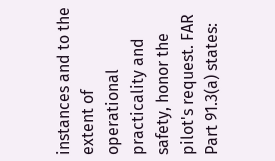instances and to the extent of operational practicality and safety, honor the pilot's request. FAR Part 91.3(a) states: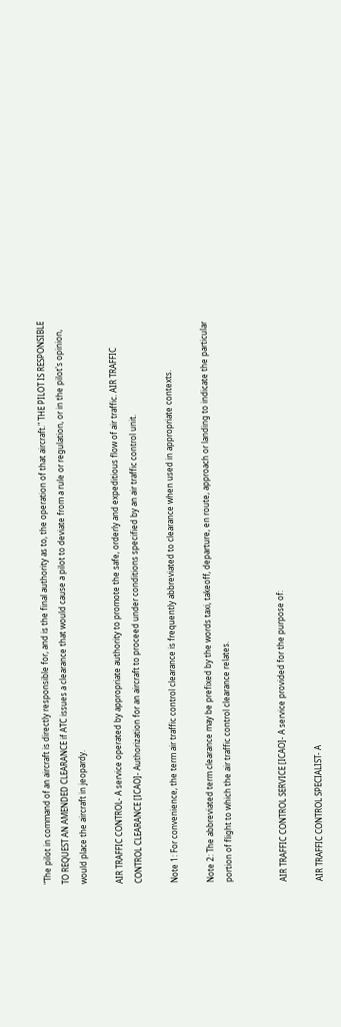"The pilot in command of an aircraft is directly responsible for, and is the final authority as to, the operation of that aircraft." THE PILOT IS RESPONSIBLE TO REQUEST AN AMENDED CLEARANCE if ATC issues a clearance that would cause a pilot to deviate from a rule or regulation, or in the pilot's opinion, would place the aircraft in jeopardy.

AIR TRAFFIC CONTROL- A service operated by appropriate authority to promote the safe, orderly and expeditious flow of air traffic. AIR TRAFFIC CONTROL CLEARANCE [ICAO]- Authorization for an aircraft to proceed under conditions specified by an air traffic control unit.

Note 1: For convenience, the term air traffic control clearance is frequently abbreviated to clearance when used in appropriate contexts.

Note 2: The abbreviated term clearance may be prefixed by the words taxi, takeoff, departure, en route, approach or landing to indicate the particular portion of flight to which the air traffic control clearance relates.


AIR TRAFFIC CONTROL SERVICE [ICAO]- A service provided for the purpose of:

AIR TRAFFIC CONTROL SPECIALIST- A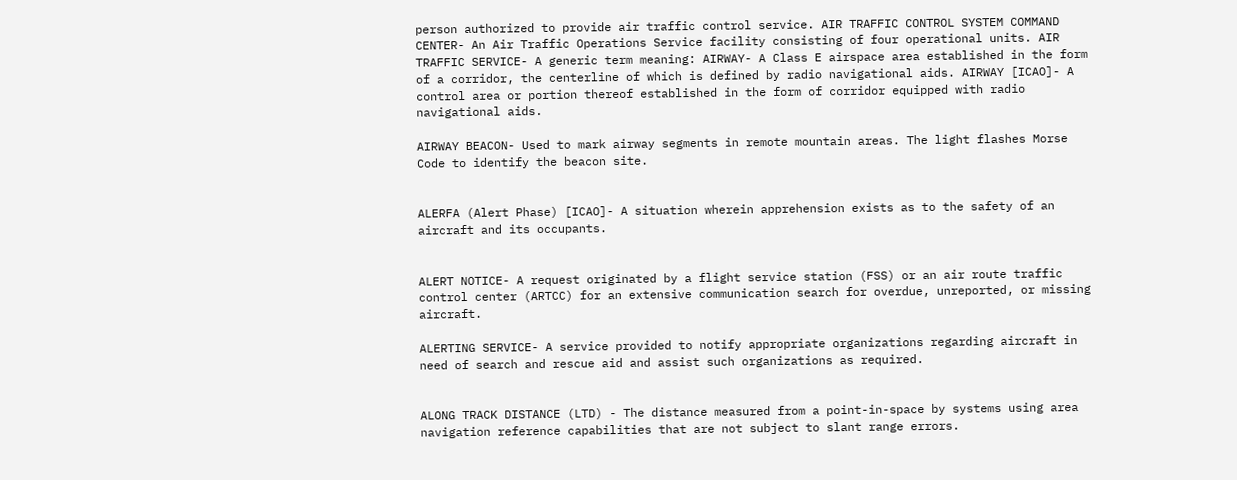person authorized to provide air traffic control service. AIR TRAFFIC CONTROL SYSTEM COMMAND CENTER- An Air Traffic Operations Service facility consisting of four operational units. AIR TRAFFIC SERVICE- A generic term meaning: AIRWAY- A Class E airspace area established in the form of a corridor, the centerline of which is defined by radio navigational aids. AIRWAY [ICAO]- A control area or portion thereof established in the form of corridor equipped with radio navigational aids.

AIRWAY BEACON- Used to mark airway segments in remote mountain areas. The light flashes Morse Code to identify the beacon site.


ALERFA (Alert Phase) [ICAO]- A situation wherein apprehension exists as to the safety of an aircraft and its occupants.


ALERT NOTICE- A request originated by a flight service station (FSS) or an air route traffic control center (ARTCC) for an extensive communication search for overdue, unreported, or missing aircraft.

ALERTING SERVICE- A service provided to notify appropriate organizations regarding aircraft in need of search and rescue aid and assist such organizations as required.


ALONG TRACK DISTANCE (LTD) - The distance measured from a point-in-space by systems using area navigation reference capabilities that are not subject to slant range errors.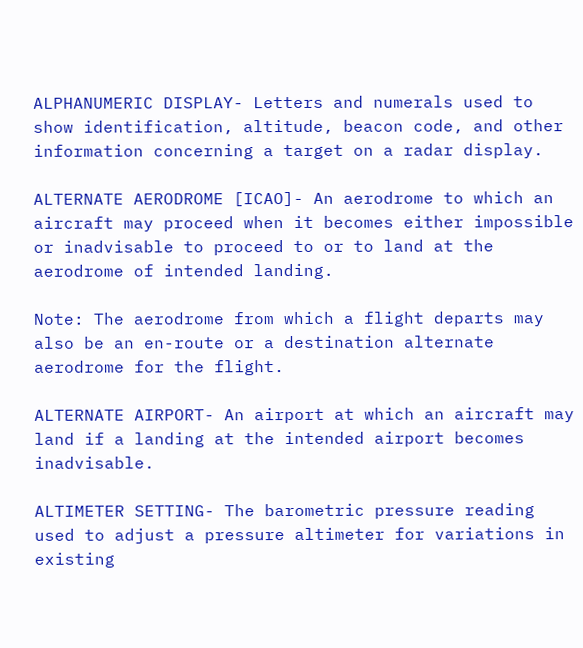ALPHANUMERIC DISPLAY- Letters and numerals used to show identification, altitude, beacon code, and other information concerning a target on a radar display.

ALTERNATE AERODROME [ICAO]- An aerodrome to which an aircraft may proceed when it becomes either impossible or inadvisable to proceed to or to land at the aerodrome of intended landing.

Note: The aerodrome from which a flight departs may also be an en-route or a destination alternate aerodrome for the flight.

ALTERNATE AIRPORT- An airport at which an aircraft may land if a landing at the intended airport becomes inadvisable.

ALTIMETER SETTING- The barometric pressure reading used to adjust a pressure altimeter for variations in existing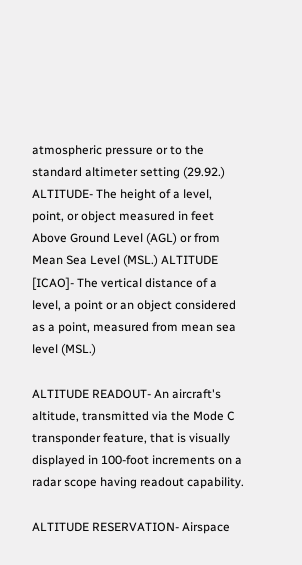atmospheric pressure or to the standard altimeter setting (29.92.) ALTITUDE- The height of a level, point, or object measured in feet Above Ground Level (AGL) or from Mean Sea Level (MSL.) ALTITUDE [ICAO]- The vertical distance of a level, a point or an object considered as a point, measured from mean sea level (MSL.)

ALTITUDE READOUT- An aircraft's altitude, transmitted via the Mode C transponder feature, that is visually displayed in 100-foot increments on a radar scope having readout capability.

ALTITUDE RESERVATION- Airspace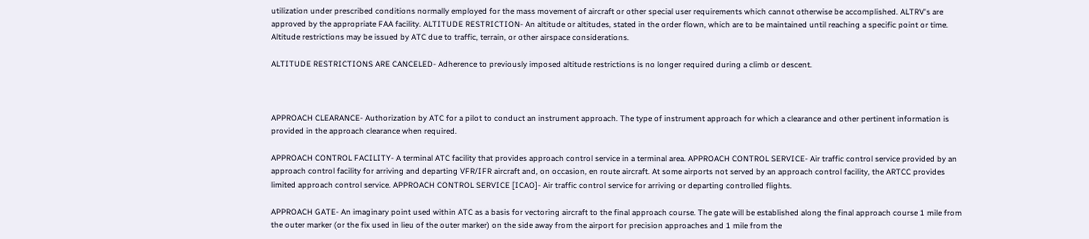utilization under prescribed conditions normally employed for the mass movement of aircraft or other special user requirements which cannot otherwise be accomplished. ALTRV's are approved by the appropriate FAA facility. ALTITUDE RESTRICTION- An altitude or altitudes, stated in the order flown, which are to be maintained until reaching a specific point or time. Altitude restrictions may be issued by ATC due to traffic, terrain, or other airspace considerations.

ALTITUDE RESTRICTIONS ARE CANCELED- Adherence to previously imposed altitude restrictions is no longer required during a climb or descent.



APPROACH CLEARANCE- Authorization by ATC for a pilot to conduct an instrument approach. The type of instrument approach for which a clearance and other pertinent information is provided in the approach clearance when required.

APPROACH CONTROL FACILITY- A terminal ATC facility that provides approach control service in a terminal area. APPROACH CONTROL SERVICE- Air traffic control service provided by an approach control facility for arriving and departing VFR/IFR aircraft and, on occasion, en route aircraft. At some airports not served by an approach control facility, the ARTCC provides limited approach control service. APPROACH CONTROL SERVICE [ICAO]- Air traffic control service for arriving or departing controlled flights.

APPROACH GATE- An imaginary point used within ATC as a basis for vectoring aircraft to the final approach course. The gate will be established along the final approach course 1 mile from the outer marker (or the fix used in lieu of the outer marker) on the side away from the airport for precision approaches and 1 mile from the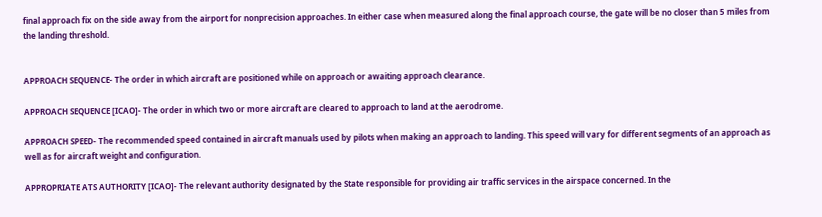final approach fix on the side away from the airport for nonprecision approaches. In either case when measured along the final approach course, the gate will be no closer than 5 miles from the landing threshold.


APPROACH SEQUENCE- The order in which aircraft are positioned while on approach or awaiting approach clearance.

APPROACH SEQUENCE [ICAO]- The order in which two or more aircraft are cleared to approach to land at the aerodrome.

APPROACH SPEED- The recommended speed contained in aircraft manuals used by pilots when making an approach to landing. This speed will vary for different segments of an approach as well as for aircraft weight and configuration.

APPROPRIATE ATS AUTHORITY [ICAO]- The relevant authority designated by the State responsible for providing air traffic services in the airspace concerned. In the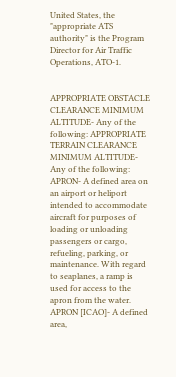United States, the "appropriate ATS authority" is the Program Director for Air Traffic Operations, ATO-1.


APPROPRIATE OBSTACLE CLEARANCE MINIMUM ALTITUDE- Any of the following: APPROPRIATE TERRAIN CLEARANCE MINIMUM ALTITUDE- Any of the following: APRON- A defined area on an airport or heliport intended to accommodate aircraft for purposes of loading or unloading passengers or cargo, refueling, parking, or maintenance. With regard to seaplanes, a ramp is used for access to the apron from the water. APRON [ICAO]- A defined area,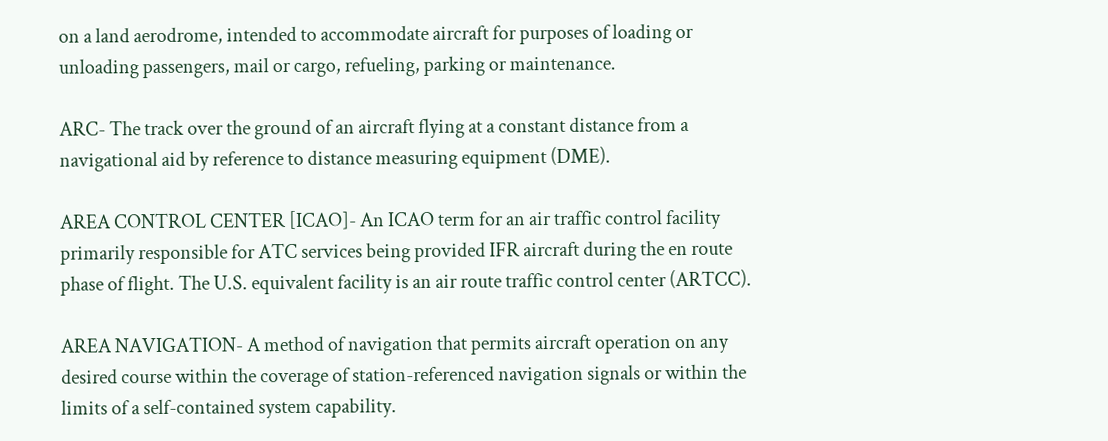on a land aerodrome, intended to accommodate aircraft for purposes of loading or unloading passengers, mail or cargo, refueling, parking or maintenance.

ARC- The track over the ground of an aircraft flying at a constant distance from a navigational aid by reference to distance measuring equipment (DME).

AREA CONTROL CENTER [ICAO]- An ICAO term for an air traffic control facility primarily responsible for ATC services being provided IFR aircraft during the en route phase of flight. The U.S. equivalent facility is an air route traffic control center (ARTCC).

AREA NAVIGATION- A method of navigation that permits aircraft operation on any desired course within the coverage of station-referenced navigation signals or within the limits of a self-contained system capability.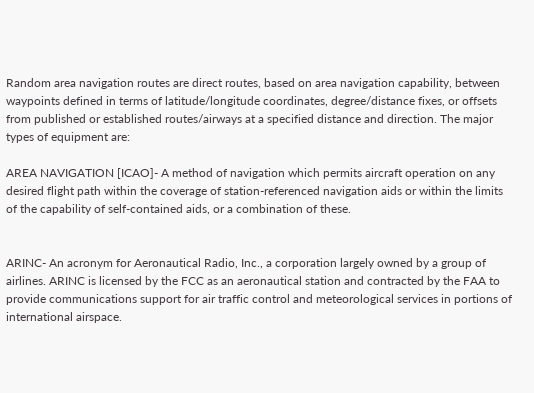Random area navigation routes are direct routes, based on area navigation capability, between waypoints defined in terms of latitude/longitude coordinates, degree/distance fixes, or offsets from published or established routes/airways at a specified distance and direction. The major types of equipment are:

AREA NAVIGATION [ICAO]- A method of navigation which permits aircraft operation on any desired flight path within the coverage of station-referenced navigation aids or within the limits of the capability of self-contained aids, or a combination of these.


ARINC- An acronym for Aeronautical Radio, Inc., a corporation largely owned by a group of airlines. ARINC is licensed by the FCC as an aeronautical station and contracted by the FAA to provide communications support for air traffic control and meteorological services in portions of international airspace.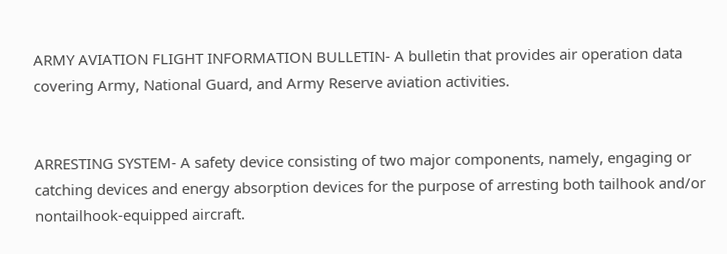ARMY AVIATION FLIGHT INFORMATION BULLETIN- A bulletin that provides air operation data covering Army, National Guard, and Army Reserve aviation activities.


ARRESTING SYSTEM- A safety device consisting of two major components, namely, engaging or catching devices and energy absorption devices for the purpose of arresting both tailhook and/or nontailhook-equipped aircraft.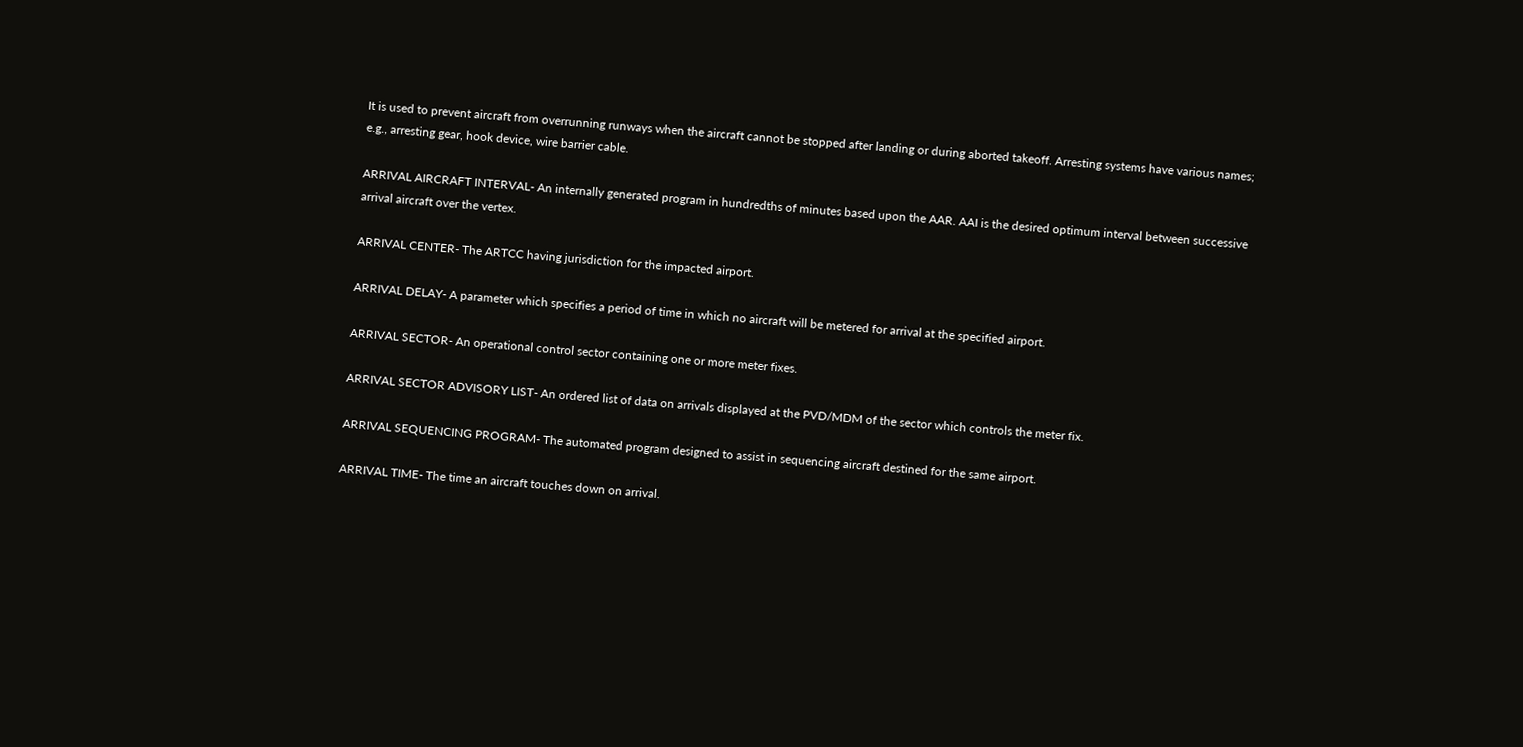It is used to prevent aircraft from overrunning runways when the aircraft cannot be stopped after landing or during aborted takeoff. Arresting systems have various names; e.g., arresting gear, hook device, wire barrier cable.

ARRIVAL AIRCRAFT INTERVAL- An internally generated program in hundredths of minutes based upon the AAR. AAI is the desired optimum interval between successive arrival aircraft over the vertex.

ARRIVAL CENTER- The ARTCC having jurisdiction for the impacted airport.

ARRIVAL DELAY- A parameter which specifies a period of time in which no aircraft will be metered for arrival at the specified airport.

ARRIVAL SECTOR- An operational control sector containing one or more meter fixes.

ARRIVAL SECTOR ADVISORY LIST- An ordered list of data on arrivals displayed at the PVD/MDM of the sector which controls the meter fix.

ARRIVAL SEQUENCING PROGRAM- The automated program designed to assist in sequencing aircraft destined for the same airport.

ARRIVAL TIME- The time an aircraft touches down on arrival.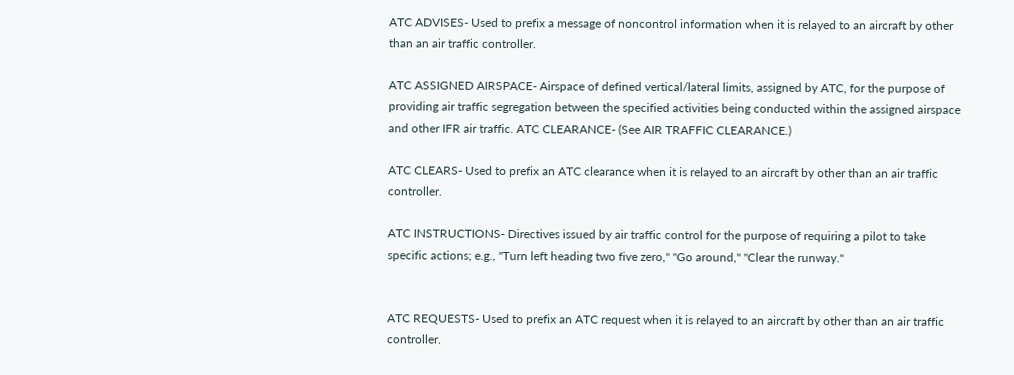ATC ADVISES- Used to prefix a message of noncontrol information when it is relayed to an aircraft by other than an air traffic controller.

ATC ASSIGNED AIRSPACE- Airspace of defined vertical/lateral limits, assigned by ATC, for the purpose of providing air traffic segregation between the specified activities being conducted within the assigned airspace and other IFR air traffic. ATC CLEARANCE- (See AIR TRAFFIC CLEARANCE.)

ATC CLEARS- Used to prefix an ATC clearance when it is relayed to an aircraft by other than an air traffic controller.

ATC INSTRUCTIONS- Directives issued by air traffic control for the purpose of requiring a pilot to take specific actions; e.g., "Turn left heading two five zero," "Go around," "Clear the runway."


ATC REQUESTS- Used to prefix an ATC request when it is relayed to an aircraft by other than an air traffic controller.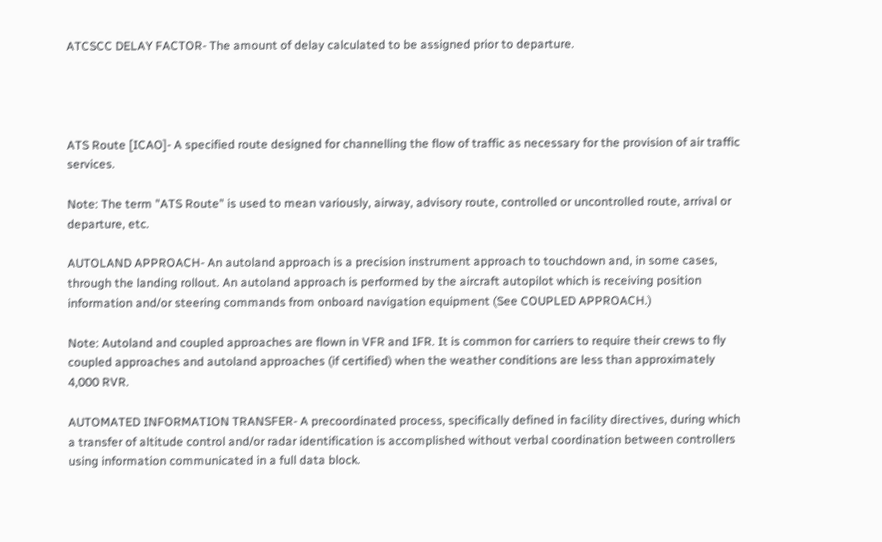ATCSCC DELAY FACTOR- The amount of delay calculated to be assigned prior to departure.




ATS Route [ICAO]- A specified route designed for channelling the flow of traffic as necessary for the provision of air traffic services.

Note: The term "ATS Route" is used to mean variously, airway, advisory route, controlled or uncontrolled route, arrival or departure, etc.

AUTOLAND APPROACH- An autoland approach is a precision instrument approach to touchdown and, in some cases, through the landing rollout. An autoland approach is performed by the aircraft autopilot which is receiving position information and/or steering commands from onboard navigation equipment (See COUPLED APPROACH.)

Note: Autoland and coupled approaches are flown in VFR and IFR. It is common for carriers to require their crews to fly coupled approaches and autoland approaches (if certified) when the weather conditions are less than approximately 4,000 RVR.

AUTOMATED INFORMATION TRANSFER- A precoordinated process, specifically defined in facility directives, during which a transfer of altitude control and/or radar identification is accomplished without verbal coordination between controllers using information communicated in a full data block.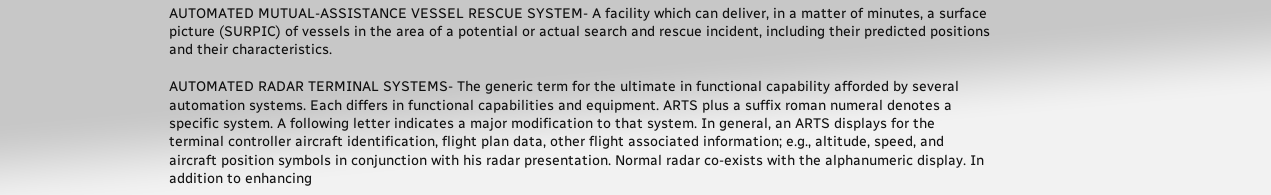AUTOMATED MUTUAL-ASSISTANCE VESSEL RESCUE SYSTEM- A facility which can deliver, in a matter of minutes, a surface picture (SURPIC) of vessels in the area of a potential or actual search and rescue incident, including their predicted positions and their characteristics.

AUTOMATED RADAR TERMINAL SYSTEMS- The generic term for the ultimate in functional capability afforded by several automation systems. Each differs in functional capabilities and equipment. ARTS plus a suffix roman numeral denotes a specific system. A following letter indicates a major modification to that system. In general, an ARTS displays for the terminal controller aircraft identification, flight plan data, other flight associated information; e.g., altitude, speed, and aircraft position symbols in conjunction with his radar presentation. Normal radar co-exists with the alphanumeric display. In addition to enhancing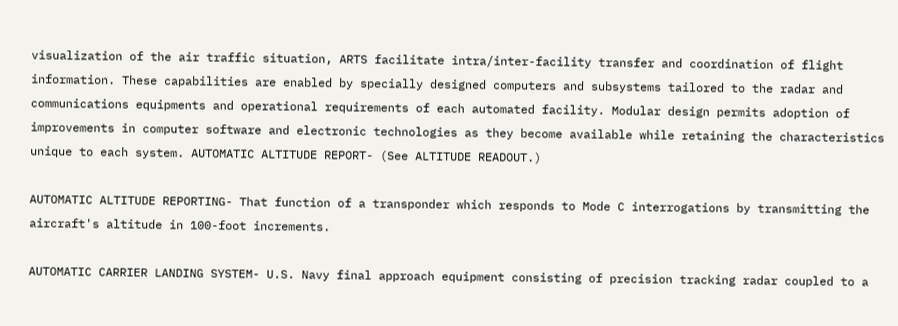visualization of the air traffic situation, ARTS facilitate intra/inter-facility transfer and coordination of flight information. These capabilities are enabled by specially designed computers and subsystems tailored to the radar and communications equipments and operational requirements of each automated facility. Modular design permits adoption of improvements in computer software and electronic technologies as they become available while retaining the characteristics unique to each system. AUTOMATIC ALTITUDE REPORT- (See ALTITUDE READOUT.)

AUTOMATIC ALTITUDE REPORTING- That function of a transponder which responds to Mode C interrogations by transmitting the aircraft's altitude in 100-foot increments.

AUTOMATIC CARRIER LANDING SYSTEM- U.S. Navy final approach equipment consisting of precision tracking radar coupled to a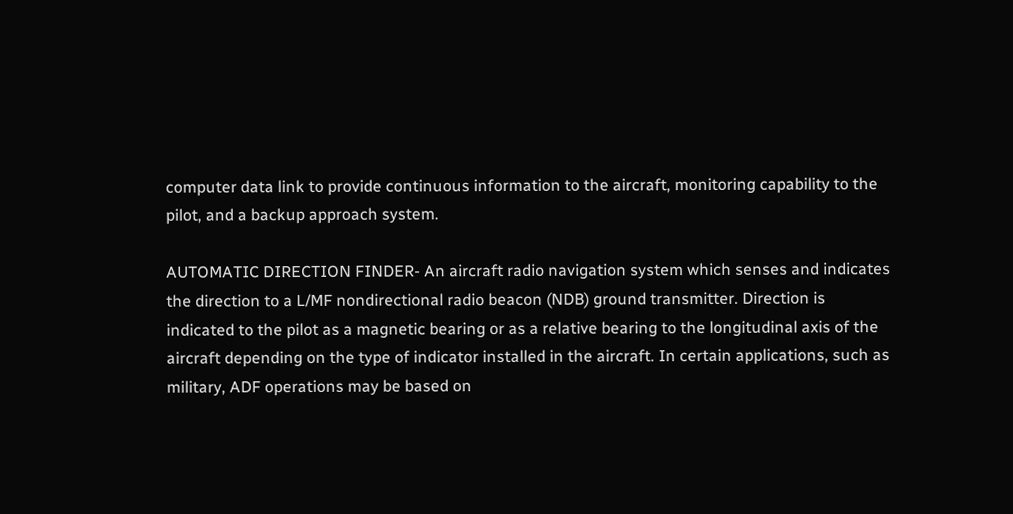computer data link to provide continuous information to the aircraft, monitoring capability to the pilot, and a backup approach system.

AUTOMATIC DIRECTION FINDER- An aircraft radio navigation system which senses and indicates the direction to a L/MF nondirectional radio beacon (NDB) ground transmitter. Direction is indicated to the pilot as a magnetic bearing or as a relative bearing to the longitudinal axis of the aircraft depending on the type of indicator installed in the aircraft. In certain applications, such as military, ADF operations may be based on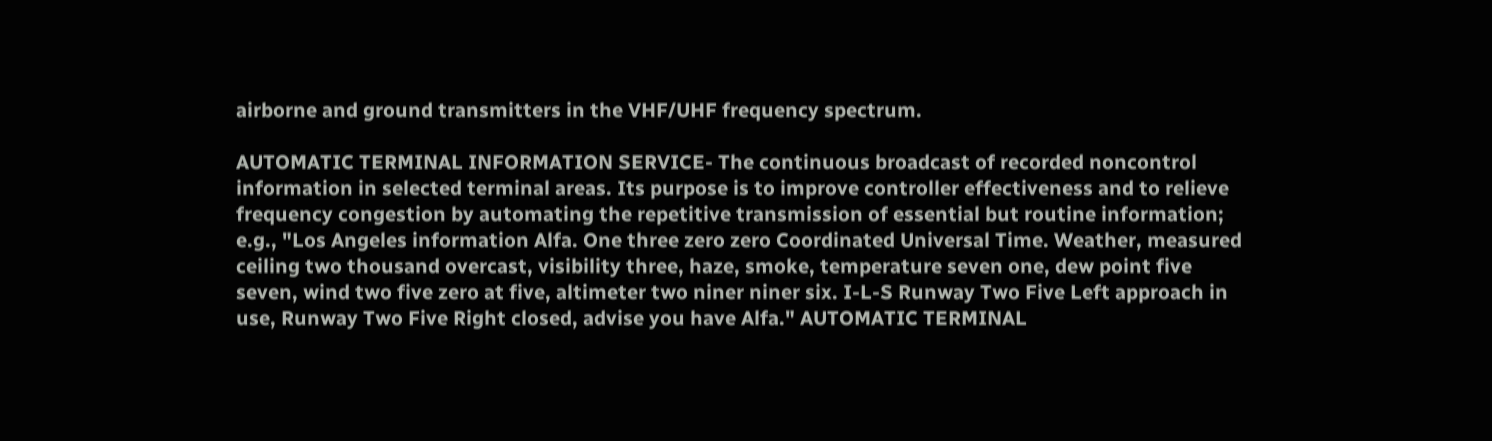airborne and ground transmitters in the VHF/UHF frequency spectrum.

AUTOMATIC TERMINAL INFORMATION SERVICE- The continuous broadcast of recorded noncontrol information in selected terminal areas. Its purpose is to improve controller effectiveness and to relieve frequency congestion by automating the repetitive transmission of essential but routine information; e.g., "Los Angeles information Alfa. One three zero zero Coordinated Universal Time. Weather, measured ceiling two thousand overcast, visibility three, haze, smoke, temperature seven one, dew point five seven, wind two five zero at five, altimeter two niner niner six. I-L-S Runway Two Five Left approach in use, Runway Two Five Right closed, advise you have Alfa." AUTOMATIC TERMINAL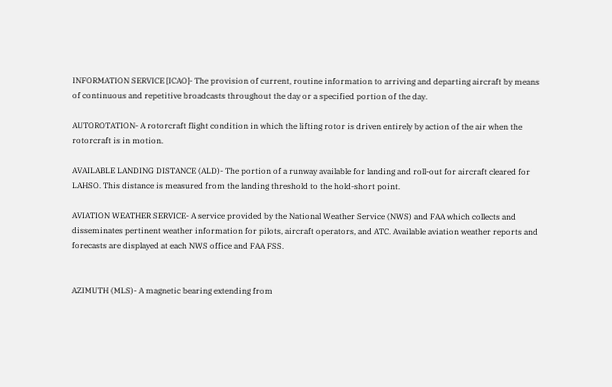INFORMATION SERVICE [ICAO]- The provision of current, routine information to arriving and departing aircraft by means of continuous and repetitive broadcasts throughout the day or a specified portion of the day.

AUTOROTATION- A rotorcraft flight condition in which the lifting rotor is driven entirely by action of the air when the rotorcraft is in motion.

AVAILABLE LANDING DISTANCE (ALD)- The portion of a runway available for landing and roll-out for aircraft cleared for LAHSO. This distance is measured from the landing threshold to the hold-short point.

AVIATION WEATHER SERVICE- A service provided by the National Weather Service (NWS) and FAA which collects and disseminates pertinent weather information for pilots, aircraft operators, and ATC. Available aviation weather reports and forecasts are displayed at each NWS office and FAA FSS.


AZIMUTH (MLS)- A magnetic bearing extending from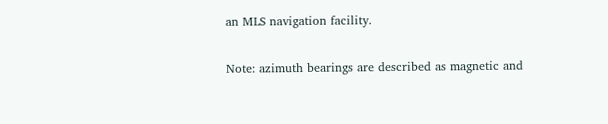an MLS navigation facility.

Note: azimuth bearings are described as magnetic and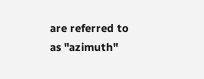are referred to as "azimuth"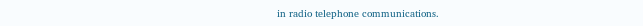in radio telephone communications.